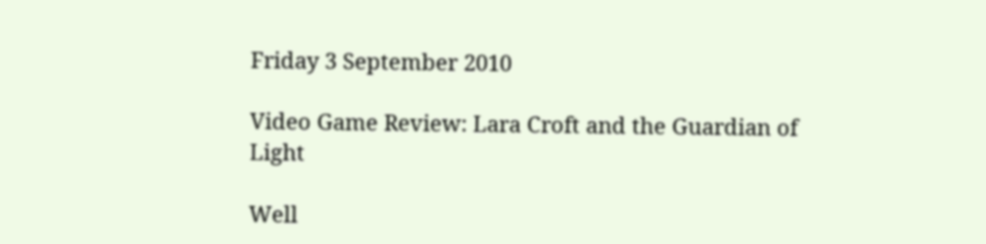Friday 3 September 2010

Video Game Review: Lara Croft and the Guardian of Light

Well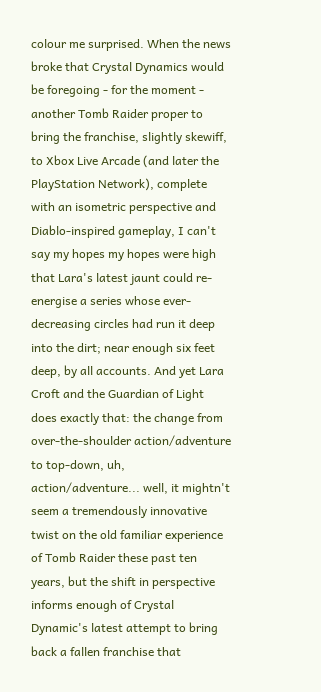colour me surprised. When the news broke that Crystal Dynamics would be foregoing - for the moment - another Tomb Raider proper to bring the franchise, slightly skewiff, to Xbox Live Arcade (and later the PlayStation Network), complete with an isometric perspective and Diablo-inspired gameplay, I can't say my hopes my hopes were high that Lara's latest jaunt could re-energise a series whose ever-decreasing circles had run it deep into the dirt; near enough six feet deep, by all accounts. And yet Lara Croft and the Guardian of Light does exactly that: the change from over-the-shoulder action/adventure to top-down, uh, action/adventure... well, it mightn't seem a tremendously innovative twist on the old familiar experience of Tomb Raider these past ten years, but the shift in perspective informs enough of Crystal Dynamic's latest attempt to bring back a fallen franchise that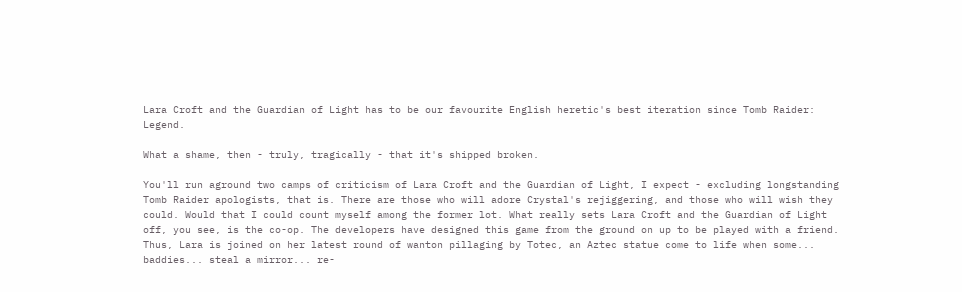Lara Croft and the Guardian of Light has to be our favourite English heretic's best iteration since Tomb Raider: Legend.

What a shame, then - truly, tragically - that it's shipped broken.

You'll run aground two camps of criticism of Lara Croft and the Guardian of Light, I expect - excluding longstanding Tomb Raider apologists, that is. There are those who will adore Crystal's rejiggering, and those who will wish they could. Would that I could count myself among the former lot. What really sets Lara Croft and the Guardian of Light off, you see, is the co-op. The developers have designed this game from the ground on up to be played with a friend. Thus, Lara is joined on her latest round of wanton pillaging by Totec, an Aztec statue come to life when some... baddies... steal a mirror... re-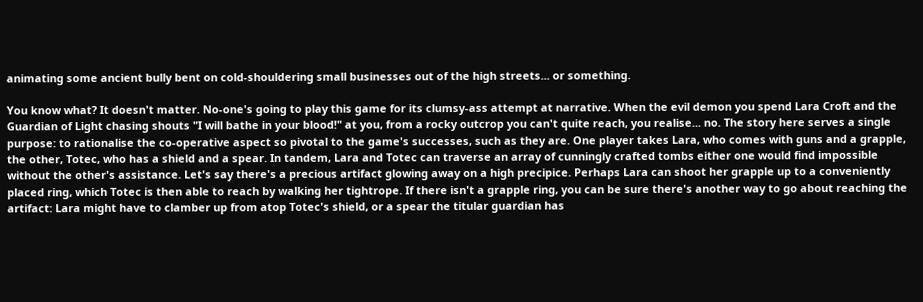animating some ancient bully bent on cold-shouldering small businesses out of the high streets... or something.

You know what? It doesn't matter. No-one's going to play this game for its clumsy-ass attempt at narrative. When the evil demon you spend Lara Croft and the Guardian of Light chasing shouts "I will bathe in your blood!" at you, from a rocky outcrop you can't quite reach, you realise... no. The story here serves a single purpose: to rationalise the co-operative aspect so pivotal to the game's successes, such as they are. One player takes Lara, who comes with guns and a grapple, the other, Totec, who has a shield and a spear. In tandem, Lara and Totec can traverse an array of cunningly crafted tombs either one would find impossible without the other's assistance. Let's say there's a precious artifact glowing away on a high precipice. Perhaps Lara can shoot her grapple up to a conveniently placed ring, which Totec is then able to reach by walking her tightrope. If there isn't a grapple ring, you can be sure there's another way to go about reaching the artifact: Lara might have to clamber up from atop Totec's shield, or a spear the titular guardian has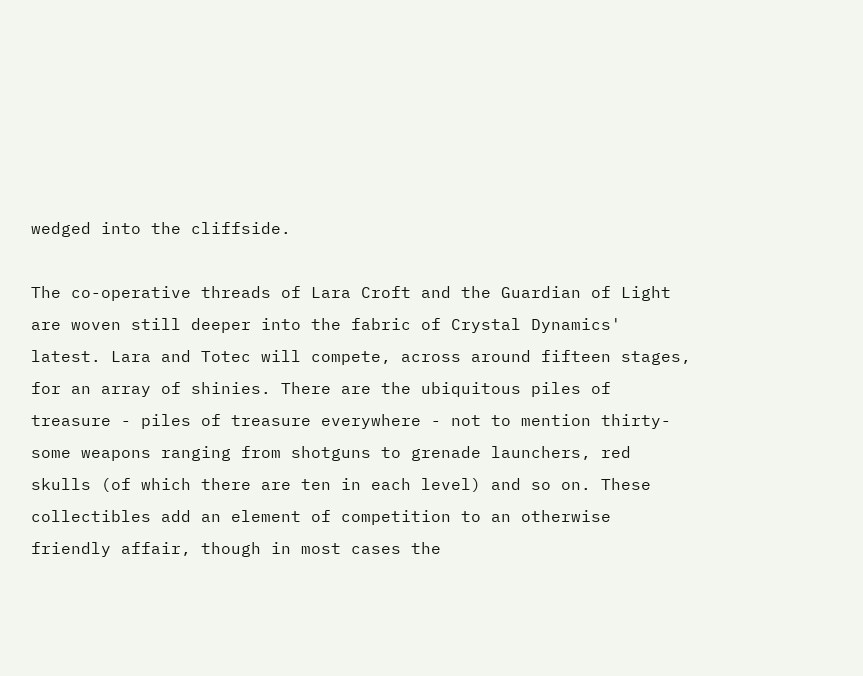wedged into the cliffside.

The co-operative threads of Lara Croft and the Guardian of Light are woven still deeper into the fabric of Crystal Dynamics' latest. Lara and Totec will compete, across around fifteen stages, for an array of shinies. There are the ubiquitous piles of treasure - piles of treasure everywhere - not to mention thirty-some weapons ranging from shotguns to grenade launchers, red skulls (of which there are ten in each level) and so on. These collectibles add an element of competition to an otherwise friendly affair, though in most cases the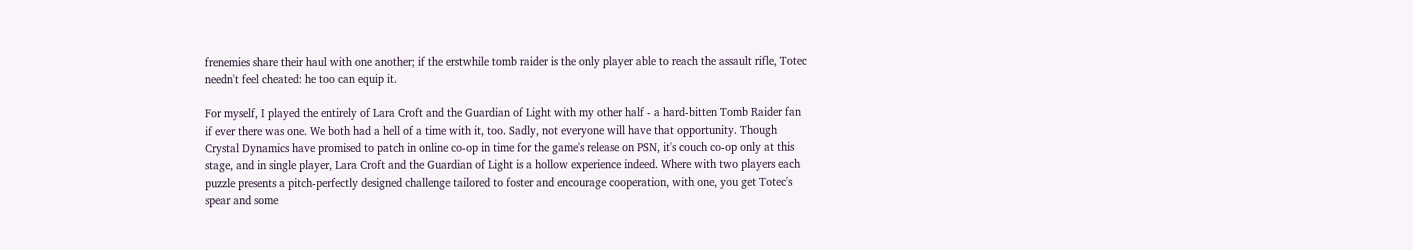frenemies share their haul with one another; if the erstwhile tomb raider is the only player able to reach the assault rifle, Totec needn't feel cheated: he too can equip it.

For myself, I played the entirely of Lara Croft and the Guardian of Light with my other half - a hard-bitten Tomb Raider fan if ever there was one. We both had a hell of a time with it, too. Sadly, not everyone will have that opportunity. Though Crystal Dynamics have promised to patch in online co-op in time for the game's release on PSN, it's couch co-op only at this stage, and in single player, Lara Croft and the Guardian of Light is a hollow experience indeed. Where with two players each puzzle presents a pitch-perfectly designed challenge tailored to foster and encourage cooperation, with one, you get Totec's spear and some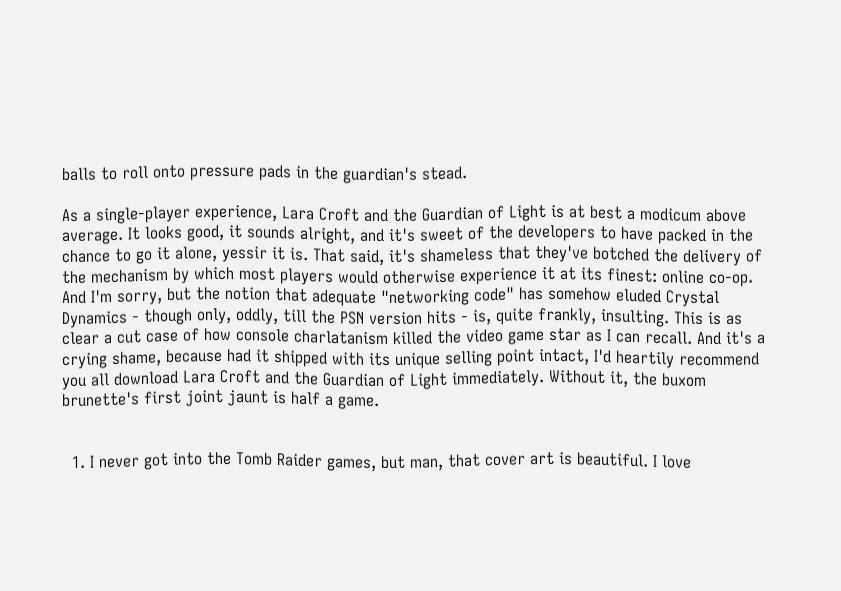balls to roll onto pressure pads in the guardian's stead.

As a single-player experience, Lara Croft and the Guardian of Light is at best a modicum above average. It looks good, it sounds alright, and it's sweet of the developers to have packed in the chance to go it alone, yessir it is. That said, it's shameless that they've botched the delivery of the mechanism by which most players would otherwise experience it at its finest: online co-op. And I'm sorry, but the notion that adequate "networking code" has somehow eluded Crystal Dynamics - though only, oddly, till the PSN version hits - is, quite frankly, insulting. This is as clear a cut case of how console charlatanism killed the video game star as I can recall. And it's a crying shame, because had it shipped with its unique selling point intact, I'd heartily recommend you all download Lara Croft and the Guardian of Light immediately. Without it, the buxom brunette's first joint jaunt is half a game.


  1. I never got into the Tomb Raider games, but man, that cover art is beautiful. I love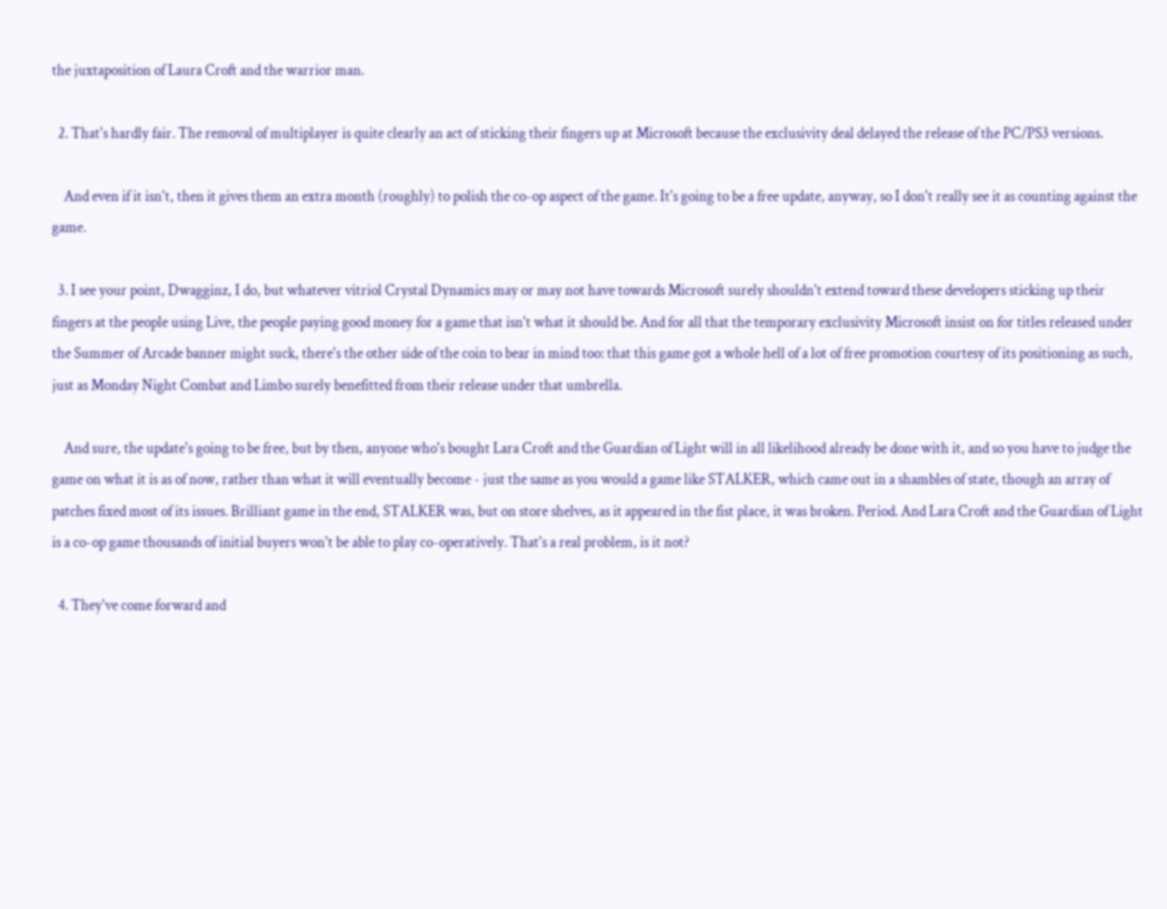the juxtaposition of Laura Croft and the warrior man.

  2. That's hardly fair. The removal of multiplayer is quite clearly an act of sticking their fingers up at Microsoft because the exclusivity deal delayed the release of the PC/PS3 versions.

    And even if it isn't, then it gives them an extra month (roughly) to polish the co-op aspect of the game. It's going to be a free update, anyway, so I don't really see it as counting against the game.

  3. I see your point, Dwagginz, I do, but whatever vitriol Crystal Dynamics may or may not have towards Microsoft surely shouldn't extend toward these developers sticking up their fingers at the people using Live, the people paying good money for a game that isn't what it should be. And for all that the temporary exclusivity Microsoft insist on for titles released under the Summer of Arcade banner might suck, there's the other side of the coin to bear in mind too: that this game got a whole hell of a lot of free promotion courtesy of its positioning as such, just as Monday Night Combat and Limbo surely benefitted from their release under that umbrella.

    And sure, the update's going to be free, but by then, anyone who's bought Lara Croft and the Guardian of Light will in all likelihood already be done with it, and so you have to judge the game on what it is as of now, rather than what it will eventually become - just the same as you would a game like STALKER, which came out in a shambles of state, though an array of patches fixed most of its issues. Brilliant game in the end, STALKER was, but on store shelves, as it appeared in the fist place, it was broken. Period. And Lara Croft and the Guardian of Light is a co-op game thousands of initial buyers won't be able to play co-operatively. That's a real problem, is it not?

  4. They've come forward and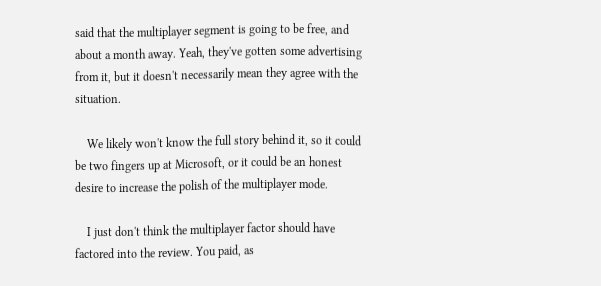said that the multiplayer segment is going to be free, and about a month away. Yeah, they've gotten some advertising from it, but it doesn't necessarily mean they agree with the situation.

    We likely won't know the full story behind it, so it could be two fingers up at Microsoft, or it could be an honest desire to increase the polish of the multiplayer mode.

    I just don't think the multiplayer factor should have factored into the review. You paid, as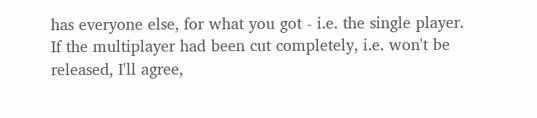has everyone else, for what you got - i.e. the single player. If the multiplayer had been cut completely, i.e. won't be released, I'll agree,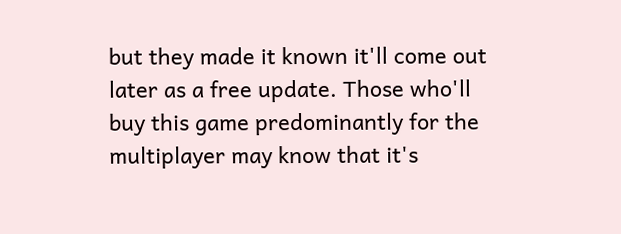but they made it known it'll come out later as a free update. Those who'll buy this game predominantly for the multiplayer may know that it's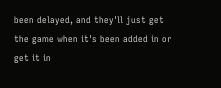been delayed, and they'll just get the game when it's been added in or get it in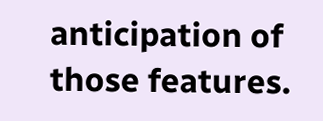anticipation of those features.